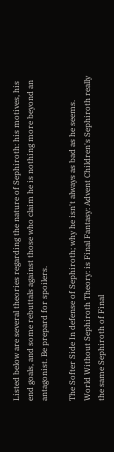Listed below are several theories regarding the nature of Sephiroth: his motives, his end goals, and some rebuttals against those who claim he is nothing more beyond an antagonist. Be prepard for spoilers.

The Softer Side In defense of Sephiroth; why he isn't always as bad as he seems.
World Without Sephiroth Theory: is Final Fantasy: Advent Children's Sephiroth really the same Sephiroth of Final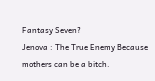Fantasy Seven?
Jenova : The True Enemy Because mothers can be a bitch.